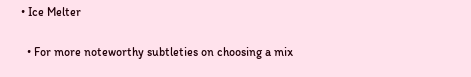• Ice Melter

  • For more noteworthy subtleties on choosing a mix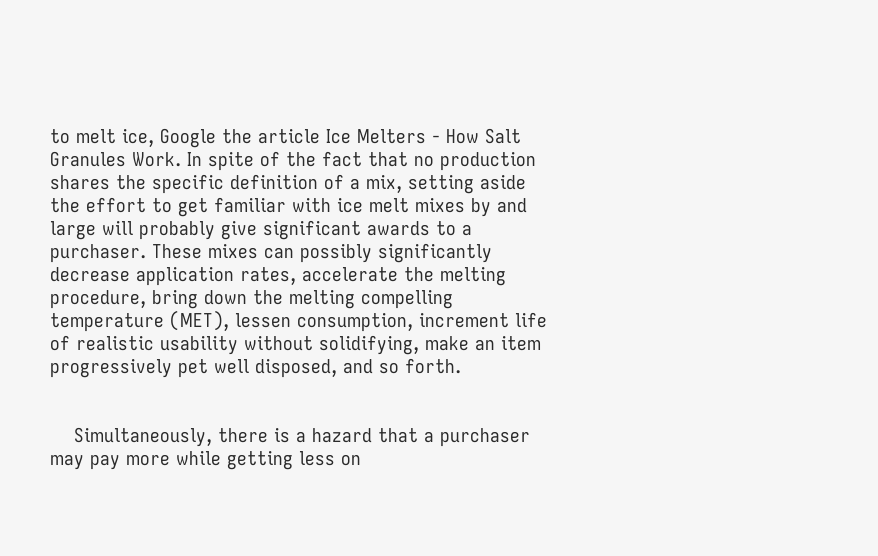to melt ice, Google the article Ice Melters - How Salt Granules Work. In spite of the fact that no production shares the specific definition of a mix, setting aside the effort to get familiar with ice melt mixes by and large will probably give significant awards to a purchaser. These mixes can possibly significantly decrease application rates, accelerate the melting procedure, bring down the melting compelling temperature (MET), lessen consumption, increment life of realistic usability without solidifying, make an item progressively pet well disposed, and so forth.


    Simultaneously, there is a hazard that a purchaser may pay more while getting less on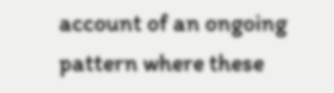account of an ongoing pattern where these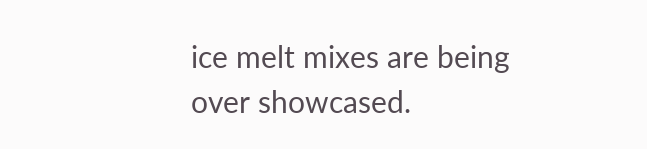ice melt mixes are being over showcased.